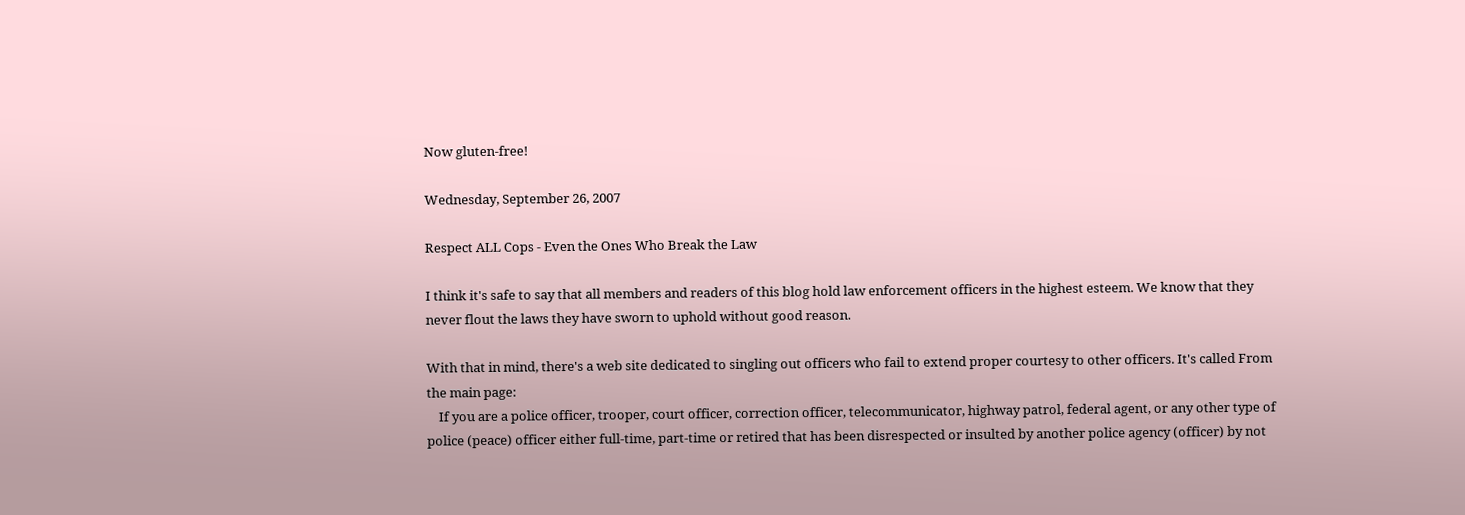Now gluten-free!

Wednesday, September 26, 2007

Respect ALL Cops - Even the Ones Who Break the Law

I think it's safe to say that all members and readers of this blog hold law enforcement officers in the highest esteem. We know that they never flout the laws they have sworn to uphold without good reason.

With that in mind, there's a web site dedicated to singling out officers who fail to extend proper courtesy to other officers. It's called From the main page:
    If you are a police officer, trooper, court officer, correction officer, telecommunicator, highway patrol, federal agent, or any other type of police (peace) officer either full-time, part-time or retired that has been disrespected or insulted by another police agency (officer) by not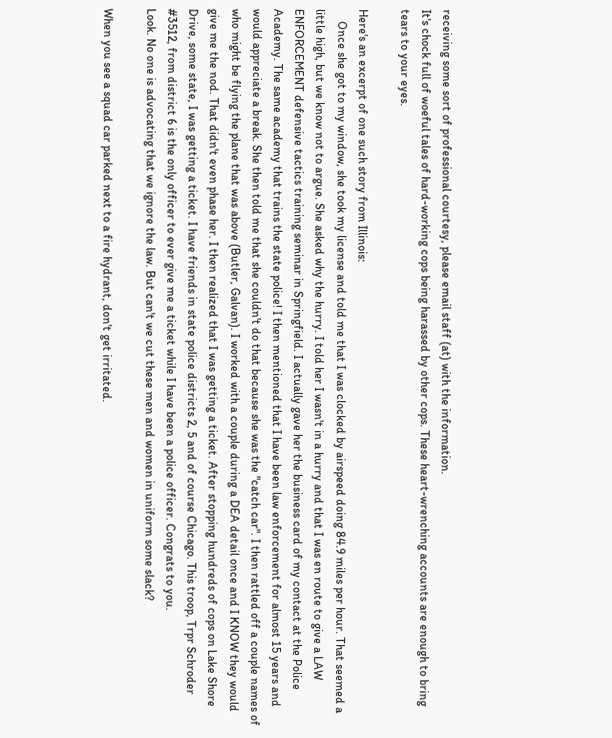receiving some sort of professional courtesy, please email staff (at) with the information.
It's chock full of woeful tales of hard-working cops being harassed by other cops. These heart-wrenching accounts are enough to bring tears to your eyes.

Here's an excerpt of one such story from Illinois:
    Once she got to my window, she took my license and told me that I was clocked by airspeed doing 84.9 miles per hour. That seemed a little high, but we know not to argue. She asked why the hurry. I told her I wasn't in a hurry and that I was en route to give a LAW ENFORCEMENT defensive tactics training seminar in Springfield. I actually gave her the business card of my contact at the Police Academy. The same academy that trains the state police! I then mentioned that I have been law enforcement for almost 15 years and would appreciate a break. She then told me that she couldn't do that because she was the "catch car". I then rattled off a couple names of who might be flying the plane that was above (Butler, Galvan). I worked with a couple during a DEA detail once and I KNOW they would give me the nod. That didn't even phase her. I then realized that I was getting a ticket. After stopping hundreds of cops on Lake Shore Drive, some state, I was getting a ticket. I have friends in state police districts 2, 5 and of course Chicago. This troop, Trpr Schroder #3512, from district 6 is the only officer to ever give me a ticket while I have been a police officer. Congrats to you.
Look. No one is advocating that we ignore the law. But can't we cut these men and women in uniform some slack?

When you see a squad car parked next to a fire hydrant, don't get irritated.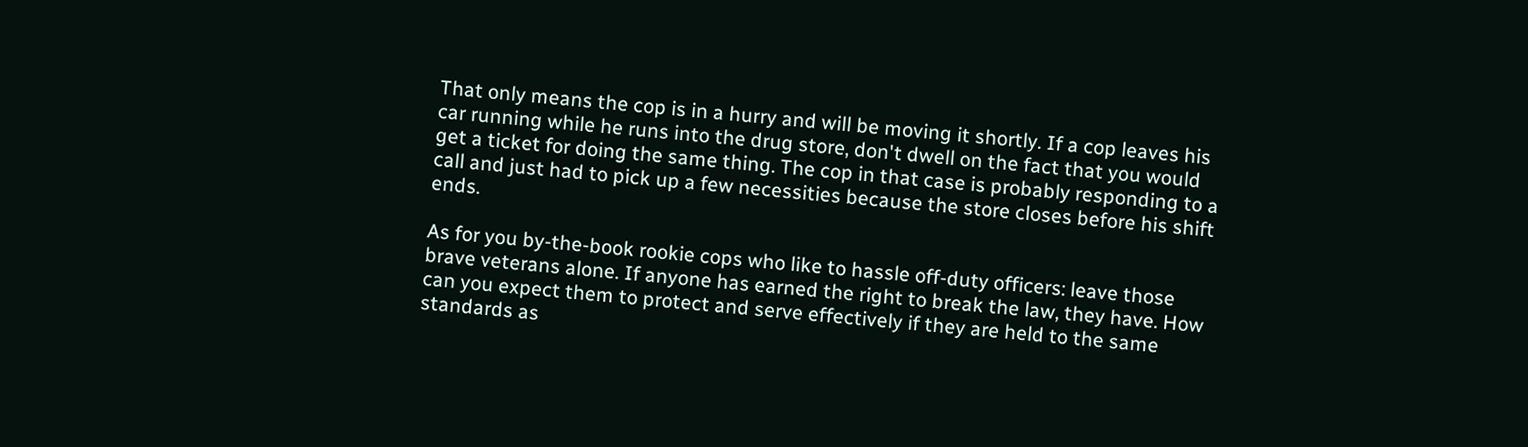That only means the cop is in a hurry and will be moving it shortly. If a cop leaves his car running while he runs into the drug store, don't dwell on the fact that you would get a ticket for doing the same thing. The cop in that case is probably responding to a call and just had to pick up a few necessities because the store closes before his shift ends.

As for you by-the-book rookie cops who like to hassle off-duty officers: leave those brave veterans alone. If anyone has earned the right to break the law, they have. How can you expect them to protect and serve effectively if they are held to the same standards as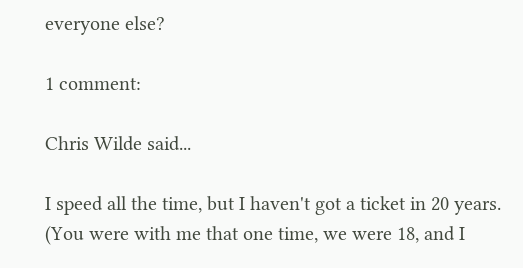everyone else?

1 comment:

Chris Wilde said...

I speed all the time, but I haven't got a ticket in 20 years. (You were with me that one time, we were 18, and I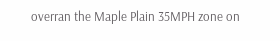overran the Maple Plain 35MPH zone on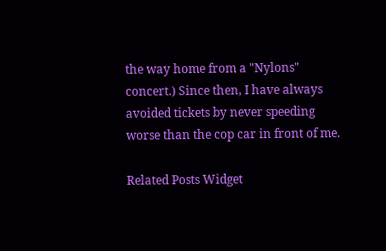the way home from a "Nylons" concert.) Since then, I have always avoided tickets by never speeding worse than the cop car in front of me.

Related Posts Widget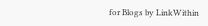for Blogs by LinkWithin